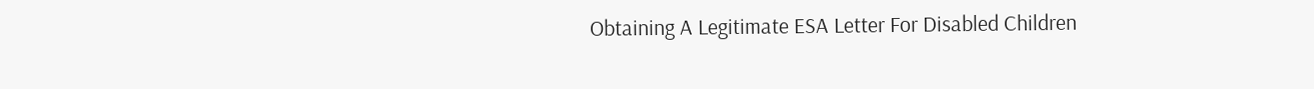Obtaining A Legitimate ESA Letter For Disabled Children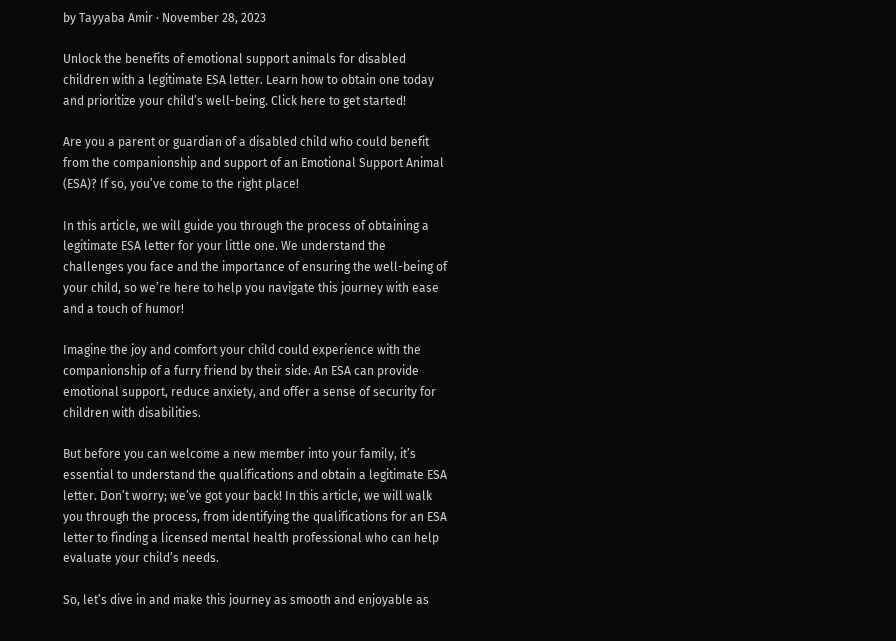by Tayyaba Amir · November 28, 2023

Unlock the benefits of emotional support animals for disabled children with a legitimate ESA letter. Learn how to obtain one today and prioritize your child’s well-being. Click here to get started!

Are you a parent or guardian of a disabled child who could benefit from the companionship and support of an Emotional Support Animal (ESA)? If so, you’ve come to the right place!

In this article, we will guide you through the process of obtaining a legitimate ESA letter for your little one. We understand the challenges you face and the importance of ensuring the well-being of your child, so we’re here to help you navigate this journey with ease and a touch of humor!

Imagine the joy and comfort your child could experience with the companionship of a furry friend by their side. An ESA can provide emotional support, reduce anxiety, and offer a sense of security for children with disabilities.

But before you can welcome a new member into your family, it’s essential to understand the qualifications and obtain a legitimate ESA letter. Don’t worry; we’ve got your back! In this article, we will walk you through the process, from identifying the qualifications for an ESA letter to finding a licensed mental health professional who can help evaluate your child’s needs.

So, let’s dive in and make this journey as smooth and enjoyable as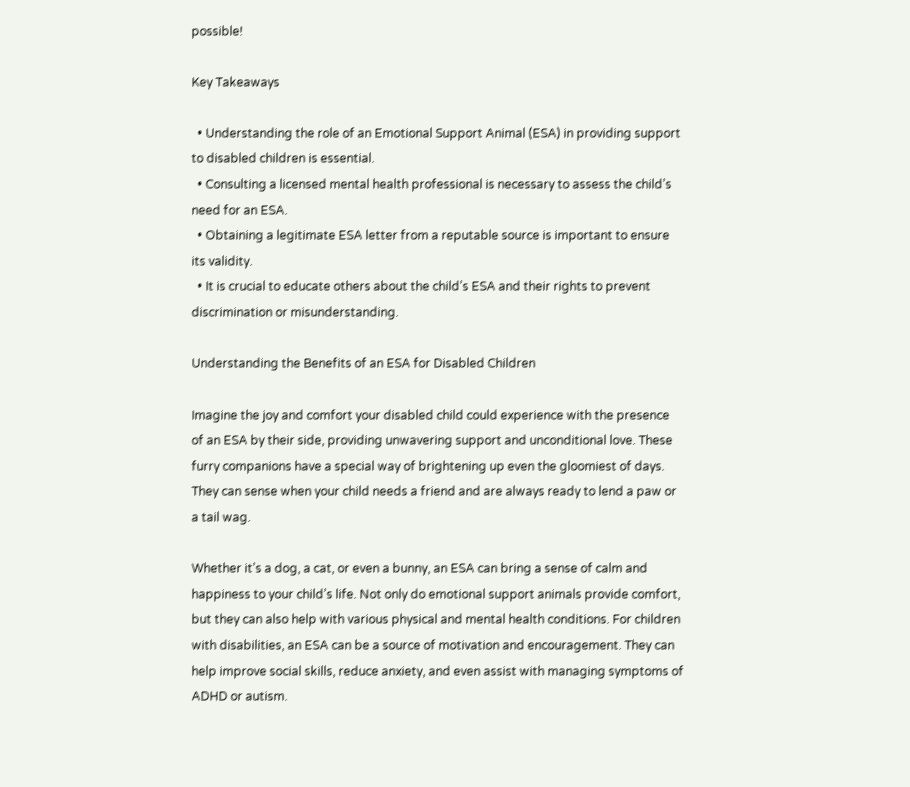possible!

Key Takeaways

  • Understanding the role of an Emotional Support Animal (ESA) in providing support to disabled children is essential.
  • Consulting a licensed mental health professional is necessary to assess the child’s need for an ESA.
  • Obtaining a legitimate ESA letter from a reputable source is important to ensure its validity.
  • It is crucial to educate others about the child’s ESA and their rights to prevent discrimination or misunderstanding.

Understanding the Benefits of an ESA for Disabled Children

Imagine the joy and comfort your disabled child could experience with the presence of an ESA by their side, providing unwavering support and unconditional love. These furry companions have a special way of brightening up even the gloomiest of days. They can sense when your child needs a friend and are always ready to lend a paw or a tail wag.

Whether it’s a dog, a cat, or even a bunny, an ESA can bring a sense of calm and happiness to your child’s life. Not only do emotional support animals provide comfort, but they can also help with various physical and mental health conditions. For children with disabilities, an ESA can be a source of motivation and encouragement. They can help improve social skills, reduce anxiety, and even assist with managing symptoms of ADHD or autism.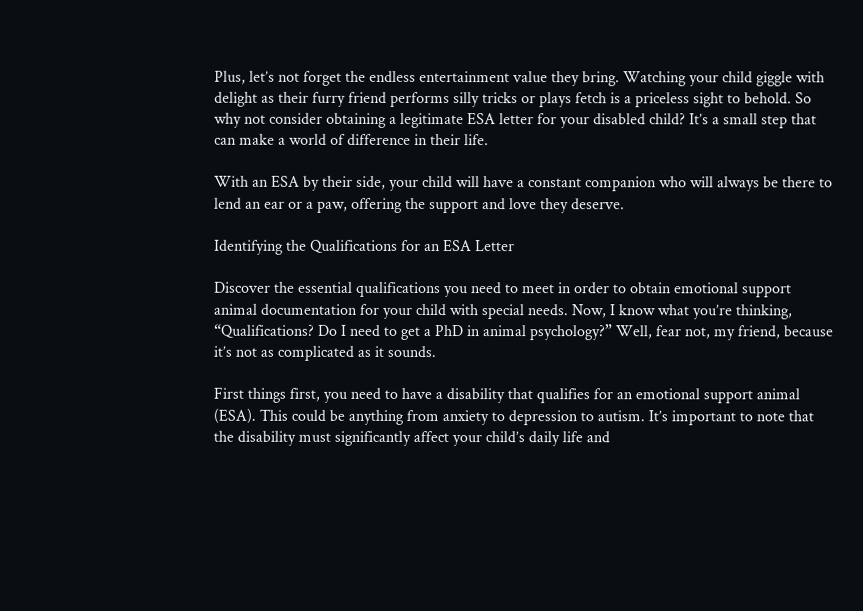Plus, let’s not forget the endless entertainment value they bring. Watching your child giggle with delight as their furry friend performs silly tricks or plays fetch is a priceless sight to behold. So why not consider obtaining a legitimate ESA letter for your disabled child? It’s a small step that can make a world of difference in their life.

With an ESA by their side, your child will have a constant companion who will always be there to lend an ear or a paw, offering the support and love they deserve.

Identifying the Qualifications for an ESA Letter

Discover the essential qualifications you need to meet in order to obtain emotional support animal documentation for your child with special needs. Now, I know what you’re thinking, “Qualifications? Do I need to get a PhD in animal psychology?” Well, fear not, my friend, because it’s not as complicated as it sounds.

First things first, you need to have a disability that qualifies for an emotional support animal (ESA). This could be anything from anxiety to depression to autism. It’s important to note that the disability must significantly affect your child’s daily life and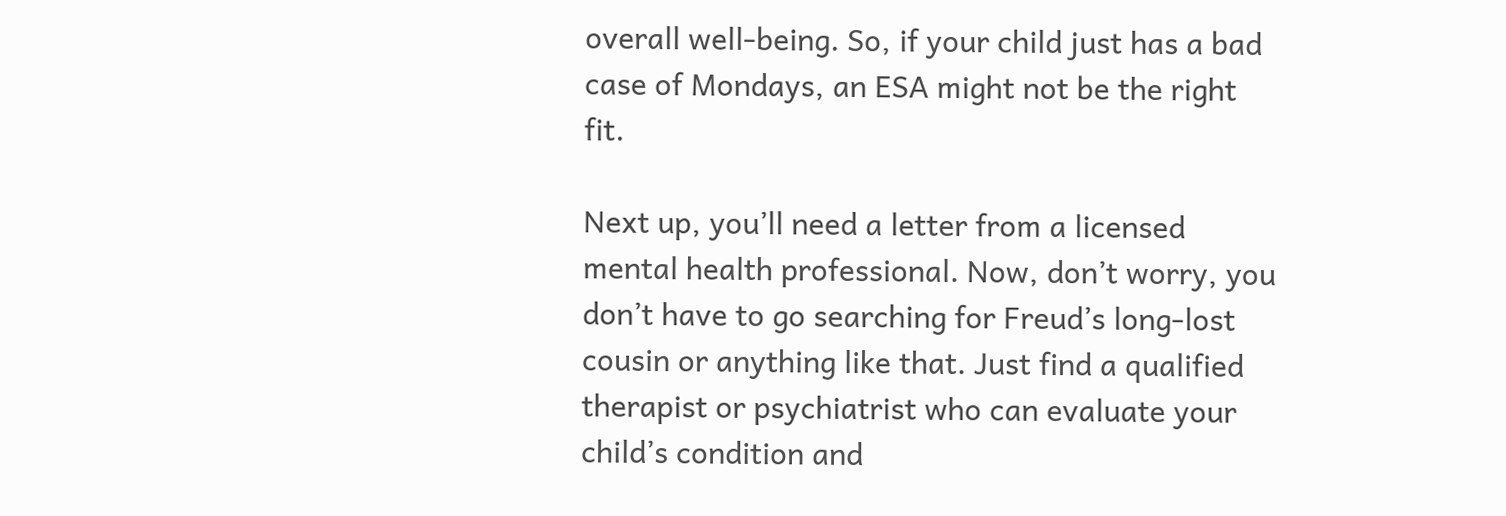overall well-being. So, if your child just has a bad case of Mondays, an ESA might not be the right fit.

Next up, you’ll need a letter from a licensed mental health professional. Now, don’t worry, you don’t have to go searching for Freud’s long-lost cousin or anything like that. Just find a qualified therapist or psychiatrist who can evaluate your child’s condition and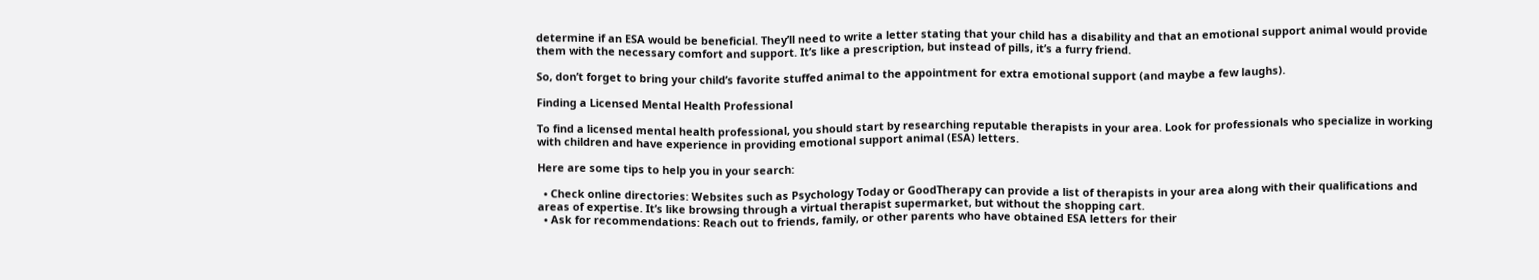determine if an ESA would be beneficial. They’ll need to write a letter stating that your child has a disability and that an emotional support animal would provide them with the necessary comfort and support. It’s like a prescription, but instead of pills, it’s a furry friend.

So, don’t forget to bring your child’s favorite stuffed animal to the appointment for extra emotional support (and maybe a few laughs).

Finding a Licensed Mental Health Professional

To find a licensed mental health professional, you should start by researching reputable therapists in your area. Look for professionals who specialize in working with children and have experience in providing emotional support animal (ESA) letters.

Here are some tips to help you in your search:

  • Check online directories: Websites such as Psychology Today or GoodTherapy can provide a list of therapists in your area along with their qualifications and areas of expertise. It’s like browsing through a virtual therapist supermarket, but without the shopping cart.
  • Ask for recommendations: Reach out to friends, family, or other parents who have obtained ESA letters for their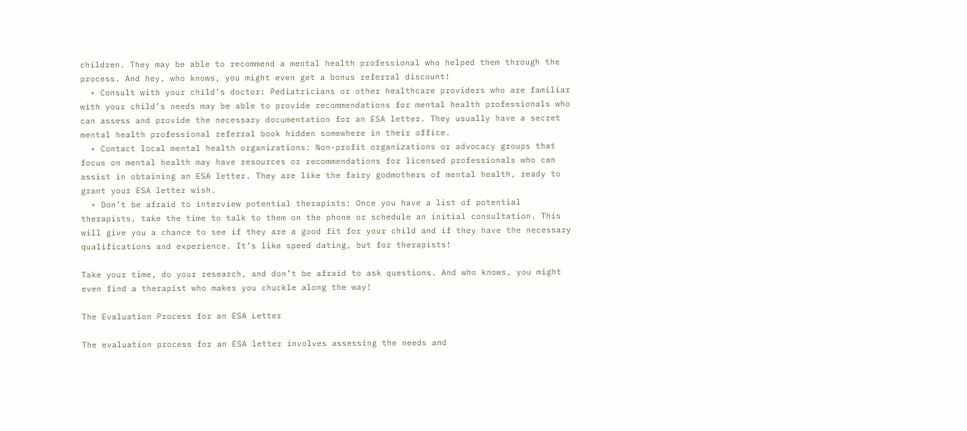children. They may be able to recommend a mental health professional who helped them through the process. And hey, who knows, you might even get a bonus referral discount!
  • Consult with your child’s doctor: Pediatricians or other healthcare providers who are familiar with your child’s needs may be able to provide recommendations for mental health professionals who can assess and provide the necessary documentation for an ESA letter. They usually have a secret mental health professional referral book hidden somewhere in their office.
  • Contact local mental health organizations: Non-profit organizations or advocacy groups that focus on mental health may have resources or recommendations for licensed professionals who can assist in obtaining an ESA letter. They are like the fairy godmothers of mental health, ready to grant your ESA letter wish.
  • Don’t be afraid to interview potential therapists: Once you have a list of potential therapists, take the time to talk to them on the phone or schedule an initial consultation. This will give you a chance to see if they are a good fit for your child and if they have the necessary qualifications and experience. It’s like speed dating, but for therapists!

Take your time, do your research, and don’t be afraid to ask questions. And who knows, you might even find a therapist who makes you chuckle along the way!

The Evaluation Process for an ESA Letter

The evaluation process for an ESA letter involves assessing the needs and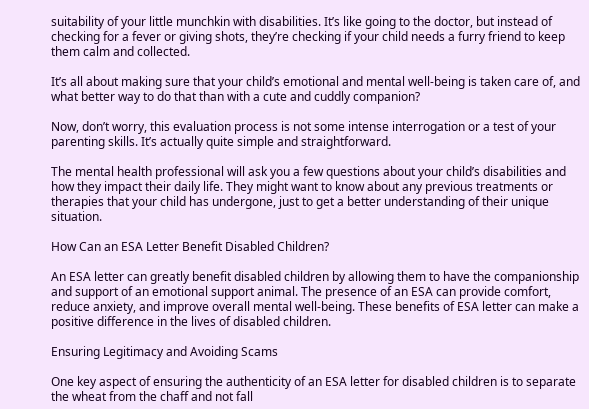suitability of your little munchkin with disabilities. It’s like going to the doctor, but instead of checking for a fever or giving shots, they’re checking if your child needs a furry friend to keep them calm and collected.

It’s all about making sure that your child’s emotional and mental well-being is taken care of, and what better way to do that than with a cute and cuddly companion?

Now, don’t worry, this evaluation process is not some intense interrogation or a test of your parenting skills. It’s actually quite simple and straightforward.

The mental health professional will ask you a few questions about your child’s disabilities and how they impact their daily life. They might want to know about any previous treatments or therapies that your child has undergone, just to get a better understanding of their unique situation.

How Can an ESA Letter Benefit Disabled Children?

An ESA letter can greatly benefit disabled children by allowing them to have the companionship and support of an emotional support animal. The presence of an ESA can provide comfort, reduce anxiety, and improve overall mental well-being. These benefits of ESA letter can make a positive difference in the lives of disabled children.

Ensuring Legitimacy and Avoiding Scams

One key aspect of ensuring the authenticity of an ESA letter for disabled children is to separate the wheat from the chaff and not fall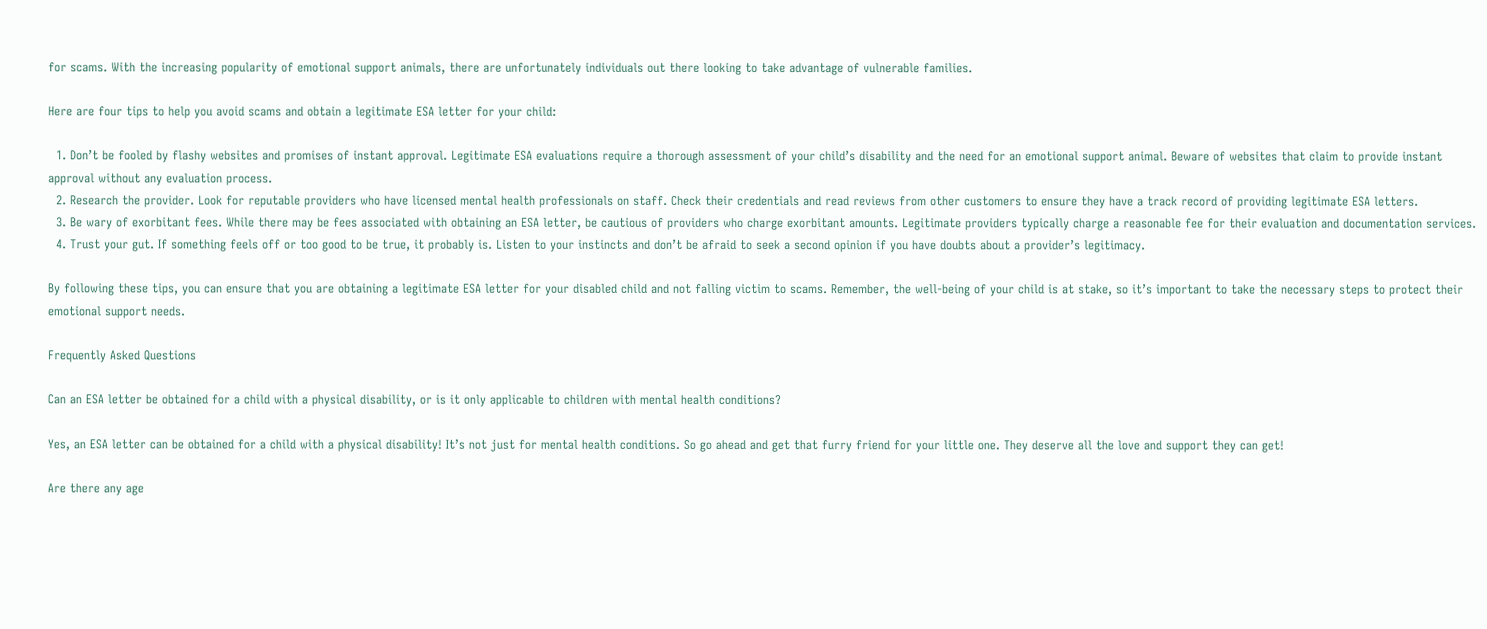for scams. With the increasing popularity of emotional support animals, there are unfortunately individuals out there looking to take advantage of vulnerable families.

Here are four tips to help you avoid scams and obtain a legitimate ESA letter for your child:

  1. Don’t be fooled by flashy websites and promises of instant approval. Legitimate ESA evaluations require a thorough assessment of your child’s disability and the need for an emotional support animal. Beware of websites that claim to provide instant approval without any evaluation process.
  2. Research the provider. Look for reputable providers who have licensed mental health professionals on staff. Check their credentials and read reviews from other customers to ensure they have a track record of providing legitimate ESA letters.
  3. Be wary of exorbitant fees. While there may be fees associated with obtaining an ESA letter, be cautious of providers who charge exorbitant amounts. Legitimate providers typically charge a reasonable fee for their evaluation and documentation services.
  4. Trust your gut. If something feels off or too good to be true, it probably is. Listen to your instincts and don’t be afraid to seek a second opinion if you have doubts about a provider’s legitimacy.

By following these tips, you can ensure that you are obtaining a legitimate ESA letter for your disabled child and not falling victim to scams. Remember, the well-being of your child is at stake, so it’s important to take the necessary steps to protect their emotional support needs.

Frequently Asked Questions

Can an ESA letter be obtained for a child with a physical disability, or is it only applicable to children with mental health conditions?

Yes, an ESA letter can be obtained for a child with a physical disability! It’s not just for mental health conditions. So go ahead and get that furry friend for your little one. They deserve all the love and support they can get!

Are there any age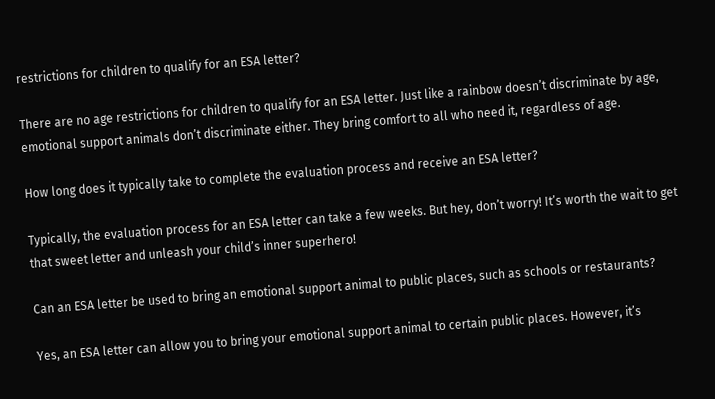restrictions for children to qualify for an ESA letter?

There are no age restrictions for children to qualify for an ESA letter. Just like a rainbow doesn’t discriminate by age, emotional support animals don’t discriminate either. They bring comfort to all who need it, regardless of age.

How long does it typically take to complete the evaluation process and receive an ESA letter?

Typically, the evaluation process for an ESA letter can take a few weeks. But hey, don’t worry! It’s worth the wait to get that sweet letter and unleash your child’s inner superhero!

Can an ESA letter be used to bring an emotional support animal to public places, such as schools or restaurants?

Yes, an ESA letter can allow you to bring your emotional support animal to certain public places. However, it’s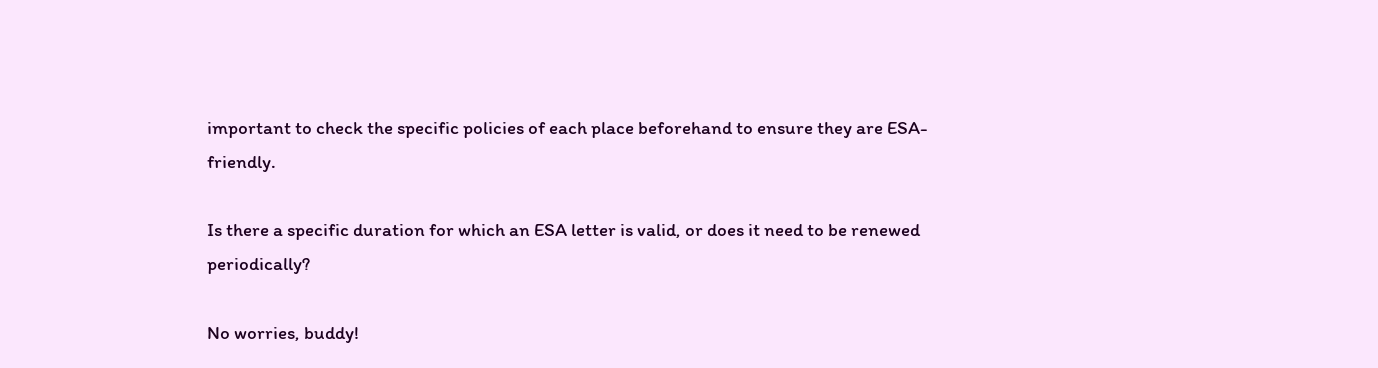important to check the specific policies of each place beforehand to ensure they are ESA-friendly.

Is there a specific duration for which an ESA letter is valid, or does it need to be renewed periodically?

No worries, buddy!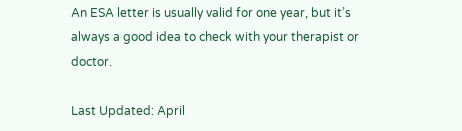An ESA letter is usually valid for one year, but it’s always a good idea to check with your therapist or doctor.

Last Updated: April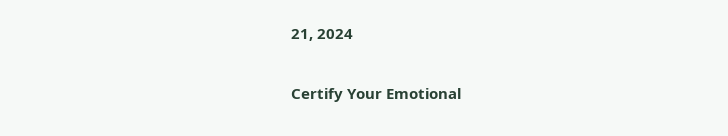21, 2024

Certify Your Emotional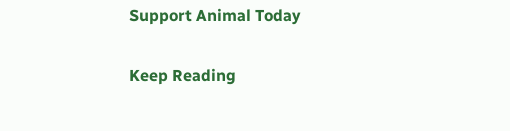Support Animal Today

Keep Reading